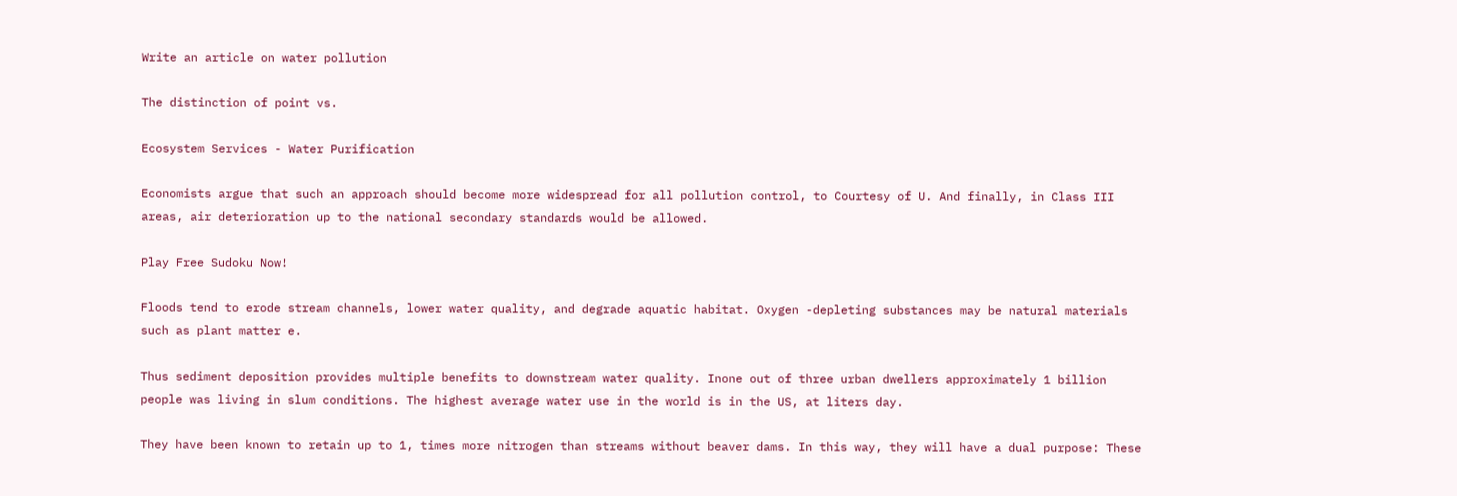Write an article on water pollution

The distinction of point vs.

Ecosystem Services - Water Purification

Economists argue that such an approach should become more widespread for all pollution control, to Courtesy of U. And finally, in Class III areas, air deterioration up to the national secondary standards would be allowed.

Play Free Sudoku Now!

Floods tend to erode stream channels, lower water quality, and degrade aquatic habitat. Oxygen -depleting substances may be natural materials such as plant matter e.

Thus sediment deposition provides multiple benefits to downstream water quality. Inone out of three urban dwellers approximately 1 billion people was living in slum conditions. The highest average water use in the world is in the US, at liters day.

They have been known to retain up to 1, times more nitrogen than streams without beaver dams. In this way, they will have a dual purpose: These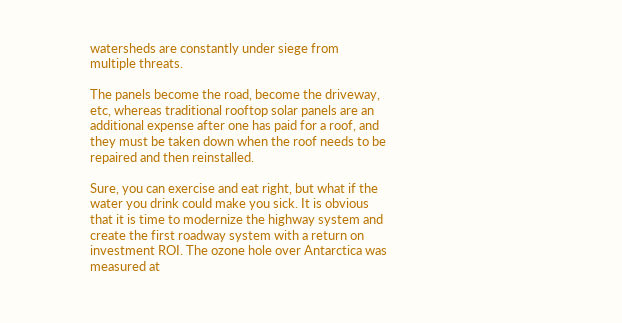watersheds are constantly under siege from multiple threats.

The panels become the road, become the driveway, etc, whereas traditional rooftop solar panels are an additional expense after one has paid for a roof, and they must be taken down when the roof needs to be repaired and then reinstalled.

Sure, you can exercise and eat right, but what if the water you drink could make you sick. It is obvious that it is time to modernize the highway system and create the first roadway system with a return on investment ROI. The ozone hole over Antarctica was measured at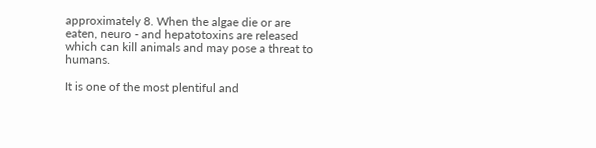approximately 8. When the algae die or are eaten, neuro - and hepatotoxins are released which can kill animals and may pose a threat to humans.

It is one of the most plentiful and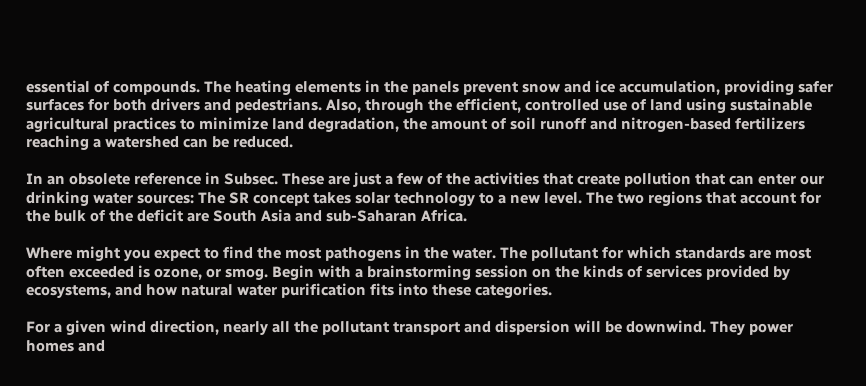essential of compounds. The heating elements in the panels prevent snow and ice accumulation, providing safer surfaces for both drivers and pedestrians. Also, through the efficient, controlled use of land using sustainable agricultural practices to minimize land degradation, the amount of soil runoff and nitrogen-based fertilizers reaching a watershed can be reduced.

In an obsolete reference in Subsec. These are just a few of the activities that create pollution that can enter our drinking water sources: The SR concept takes solar technology to a new level. The two regions that account for the bulk of the deficit are South Asia and sub-Saharan Africa.

Where might you expect to find the most pathogens in the water. The pollutant for which standards are most often exceeded is ozone, or smog. Begin with a brainstorming session on the kinds of services provided by ecosystems, and how natural water purification fits into these categories.

For a given wind direction, nearly all the pollutant transport and dispersion will be downwind. They power homes and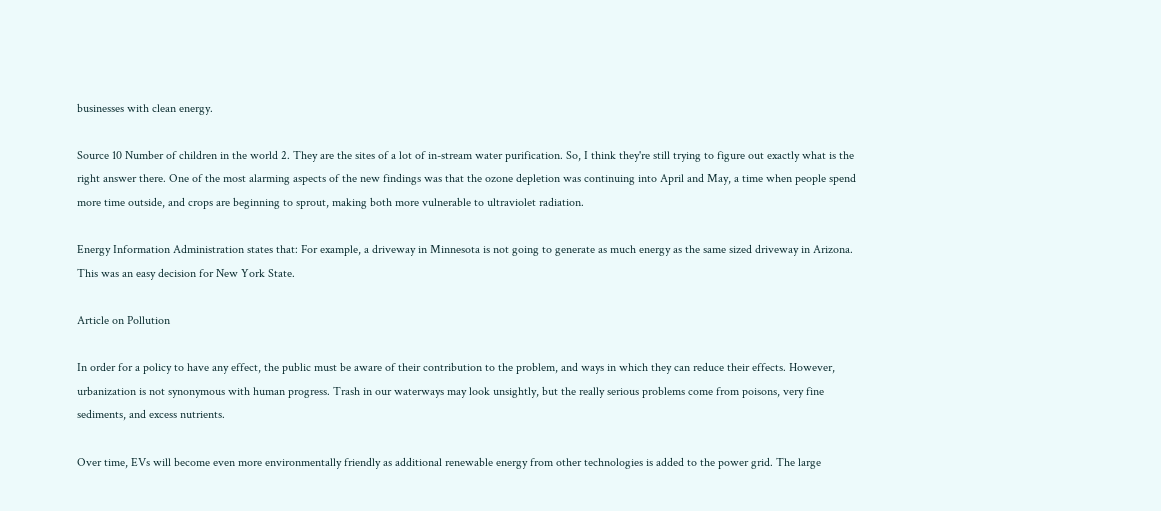businesses with clean energy.

Source 10 Number of children in the world 2. They are the sites of a lot of in-stream water purification. So, I think they're still trying to figure out exactly what is the right answer there. One of the most alarming aspects of the new findings was that the ozone depletion was continuing into April and May, a time when people spend more time outside, and crops are beginning to sprout, making both more vulnerable to ultraviolet radiation.

Energy Information Administration states that: For example, a driveway in Minnesota is not going to generate as much energy as the same sized driveway in Arizona. This was an easy decision for New York State.

Article on Pollution

In order for a policy to have any effect, the public must be aware of their contribution to the problem, and ways in which they can reduce their effects. However, urbanization is not synonymous with human progress. Trash in our waterways may look unsightly, but the really serious problems come from poisons, very fine sediments, and excess nutrients.

Over time, EVs will become even more environmentally friendly as additional renewable energy from other technologies is added to the power grid. The large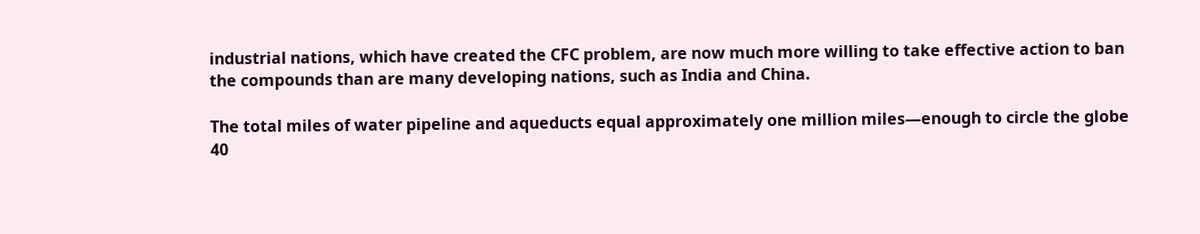industrial nations, which have created the CFC problem, are now much more willing to take effective action to ban the compounds than are many developing nations, such as India and China.

The total miles of water pipeline and aqueducts equal approximately one million miles—enough to circle the globe 40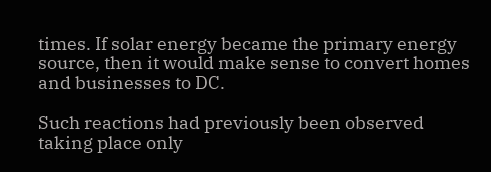times. If solar energy became the primary energy source, then it would make sense to convert homes and businesses to DC.

Such reactions had previously been observed taking place only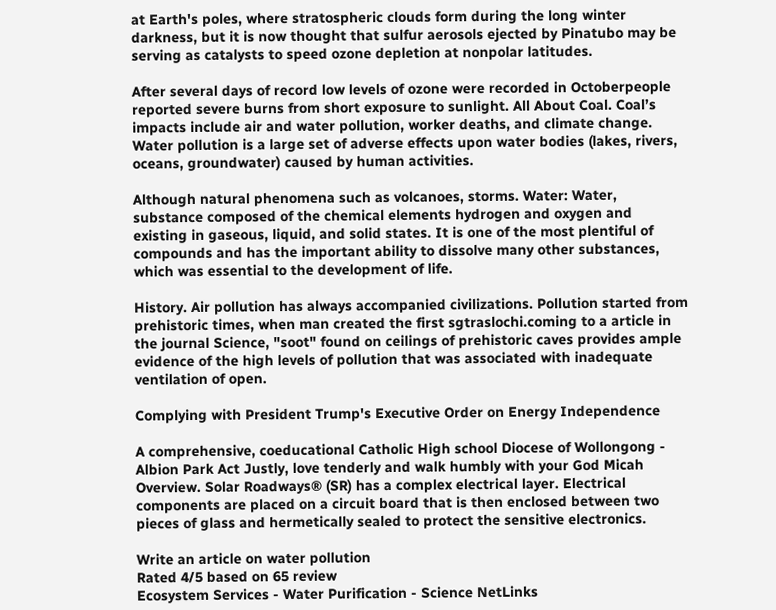at Earth's poles, where stratospheric clouds form during the long winter darkness, but it is now thought that sulfur aerosols ejected by Pinatubo may be serving as catalysts to speed ozone depletion at nonpolar latitudes.

After several days of record low levels of ozone were recorded in Octoberpeople reported severe burns from short exposure to sunlight. All About Coal. Coal’s impacts include air and water pollution, worker deaths, and climate change. Water pollution is a large set of adverse effects upon water bodies (lakes, rivers, oceans, groundwater) caused by human activities.

Although natural phenomena such as volcanoes, storms. Water: Water, substance composed of the chemical elements hydrogen and oxygen and existing in gaseous, liquid, and solid states. It is one of the most plentiful of compounds and has the important ability to dissolve many other substances, which was essential to the development of life.

History. Air pollution has always accompanied civilizations. Pollution started from prehistoric times, when man created the first sgtraslochi.coming to a article in the journal Science, "soot" found on ceilings of prehistoric caves provides ample evidence of the high levels of pollution that was associated with inadequate ventilation of open.

Complying with President Trump's Executive Order on Energy Independence

A comprehensive, coeducational Catholic High school Diocese of Wollongong - Albion Park Act Justly, love tenderly and walk humbly with your God Micah Overview. Solar Roadways® (SR) has a complex electrical layer. Electrical components are placed on a circuit board that is then enclosed between two pieces of glass and hermetically sealed to protect the sensitive electronics.

Write an article on water pollution
Rated 4/5 based on 65 review
Ecosystem Services - Water Purification - Science NetLinks